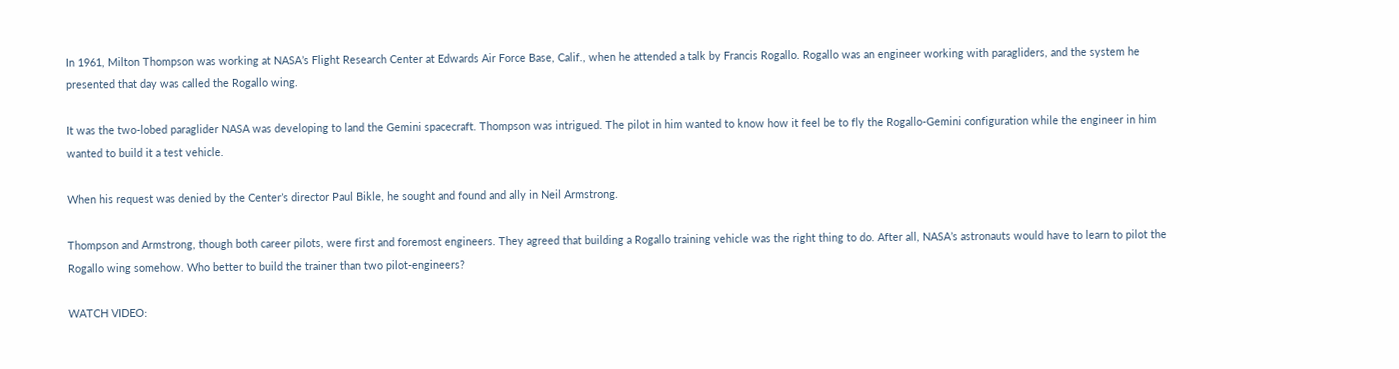In 1961, Milton Thompson was working at NASA’s Flight Research Center at Edwards Air Force Base, Calif., when he attended a talk by Francis Rogallo. Rogallo was an engineer working with paragliders, and the system he presented that day was called the Rogallo wing.

It was the two-lobed paraglider NASA was developing to land the Gemini spacecraft. Thompson was intrigued. The pilot in him wanted to know how it feel be to fly the Rogallo-Gemini configuration while the engineer in him wanted to build it a test vehicle.

When his request was denied by the Center’s director Paul Bikle, he sought and found and ally in Neil Armstrong.

Thompson and Armstrong, though both career pilots, were first and foremost engineers. They agreed that building a Rogallo training vehicle was the right thing to do. After all, NASA’s astronauts would have to learn to pilot the Rogallo wing somehow. Who better to build the trainer than two pilot-engineers?

WATCH VIDEO: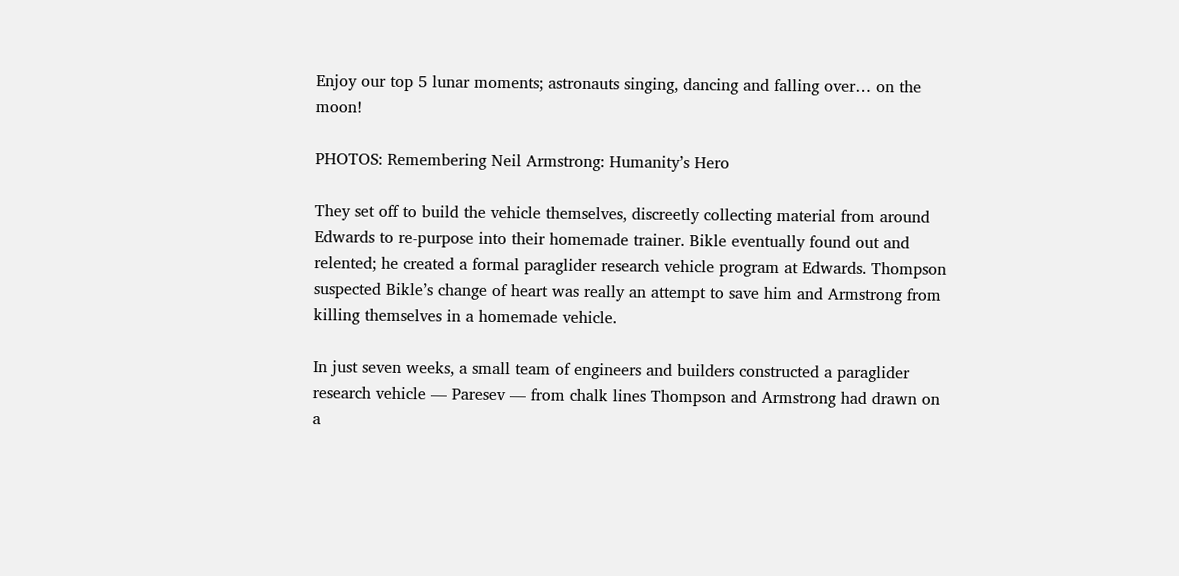Enjoy our top 5 lunar moments; astronauts singing, dancing and falling over… on the moon!

PHOTOS: Remembering Neil Armstrong: Humanity’s Hero

They set off to build the vehicle themselves, discreetly collecting material from around Edwards to re-purpose into their homemade trainer. Bikle eventually found out and relented; he created a formal paraglider research vehicle program at Edwards. Thompson suspected Bikle’s change of heart was really an attempt to save him and Armstrong from killing themselves in a homemade vehicle.

In just seven weeks, a small team of engineers and builders constructed a paraglider research vehicle — Paresev — from chalk lines Thompson and Armstrong had drawn on a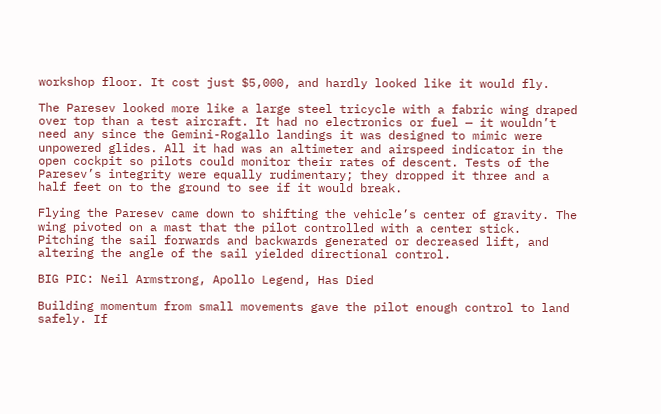workshop floor. It cost just $5,000, and hardly looked like it would fly.

The Paresev looked more like a large steel tricycle with a fabric wing draped over top than a test aircraft. It had no electronics or fuel — it wouldn’t need any since the Gemini-Rogallo landings it was designed to mimic were unpowered glides. All it had was an altimeter and airspeed indicator in the open cockpit so pilots could monitor their rates of descent. Tests of the Paresev’s integrity were equally rudimentary; they dropped it three and a half feet on to the ground to see if it would break.

Flying the Paresev came down to shifting the vehicle’s center of gravity. The wing pivoted on a mast that the pilot controlled with a center stick. Pitching the sail forwards and backwards generated or decreased lift, and altering the angle of the sail yielded directional control.

BIG PIC: Neil Armstrong, Apollo Legend, Has Died

Building momentum from small movements gave the pilot enough control to land safely. If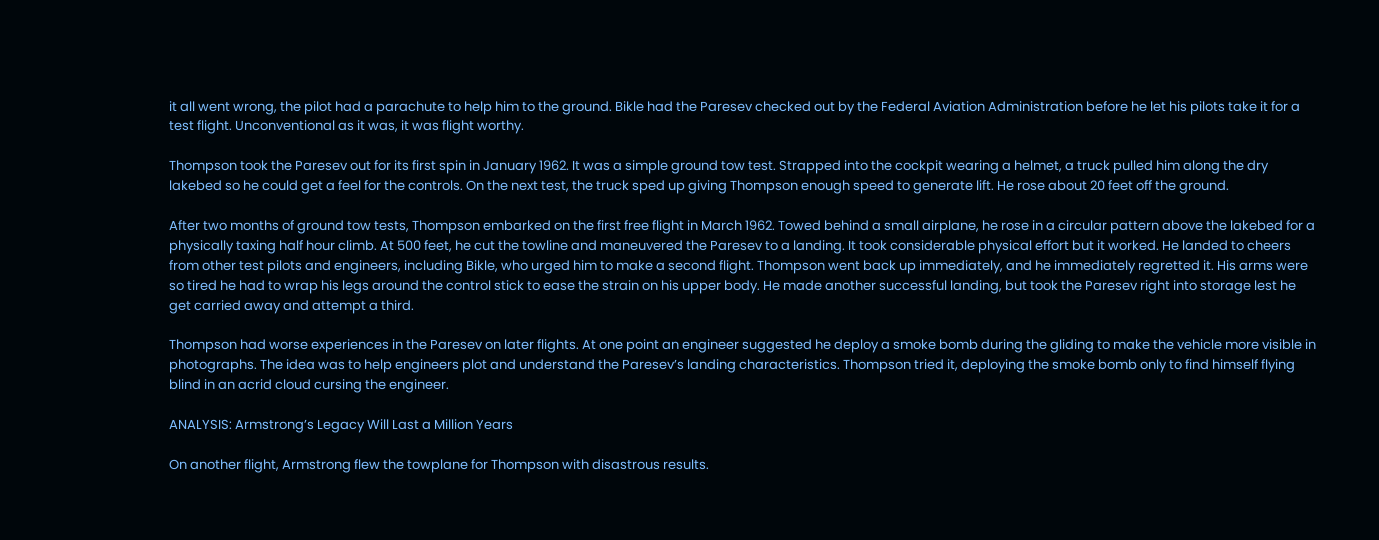it all went wrong, the pilot had a parachute to help him to the ground. Bikle had the Paresev checked out by the Federal Aviation Administration before he let his pilots take it for a test flight. Unconventional as it was, it was flight worthy.

Thompson took the Paresev out for its first spin in January 1962. It was a simple ground tow test. Strapped into the cockpit wearing a helmet, a truck pulled him along the dry lakebed so he could get a feel for the controls. On the next test, the truck sped up giving Thompson enough speed to generate lift. He rose about 20 feet off the ground.

After two months of ground tow tests, Thompson embarked on the first free flight in March 1962. Towed behind a small airplane, he rose in a circular pattern above the lakebed for a physically taxing half hour climb. At 500 feet, he cut the towline and maneuvered the Paresev to a landing. It took considerable physical effort but it worked. He landed to cheers from other test pilots and engineers, including Bikle, who urged him to make a second flight. Thompson went back up immediately, and he immediately regretted it. His arms were so tired he had to wrap his legs around the control stick to ease the strain on his upper body. He made another successful landing, but took the Paresev right into storage lest he get carried away and attempt a third.

Thompson had worse experiences in the Paresev on later flights. At one point an engineer suggested he deploy a smoke bomb during the gliding to make the vehicle more visible in photographs. The idea was to help engineers plot and understand the Paresev’s landing characteristics. Thompson tried it, deploying the smoke bomb only to find himself flying blind in an acrid cloud cursing the engineer.

ANALYSIS: Armstrong’s Legacy Will Last a Million Years

On another flight, Armstrong flew the towplane for Thompson with disastrous results.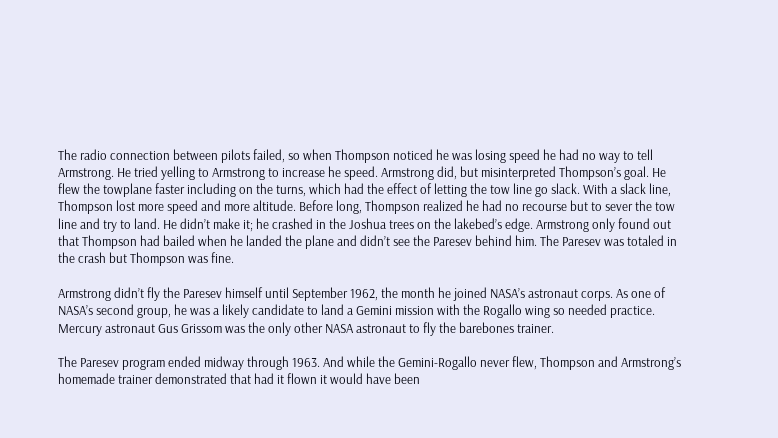The radio connection between pilots failed, so when Thompson noticed he was losing speed he had no way to tell Armstrong. He tried yelling to Armstrong to increase he speed. Armstrong did, but misinterpreted Thompson’s goal. He flew the towplane faster including on the turns, which had the effect of letting the tow line go slack. With a slack line, Thompson lost more speed and more altitude. Before long, Thompson realized he had no recourse but to sever the tow line and try to land. He didn’t make it; he crashed in the Joshua trees on the lakebed’s edge. Armstrong only found out that Thompson had bailed when he landed the plane and didn’t see the Paresev behind him. The Paresev was totaled in the crash but Thompson was fine.

Armstrong didn’t fly the Paresev himself until September 1962, the month he joined NASA’s astronaut corps. As one of NASA’s second group, he was a likely candidate to land a Gemini mission with the Rogallo wing so needed practice. Mercury astronaut Gus Grissom was the only other NASA astronaut to fly the barebones trainer.

The Paresev program ended midway through 1963. And while the Gemini-Rogallo never flew, Thompson and Armstrong’s homemade trainer demonstrated that had it flown it would have been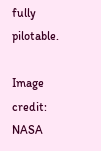fully pilotable.

Image credit: NASA